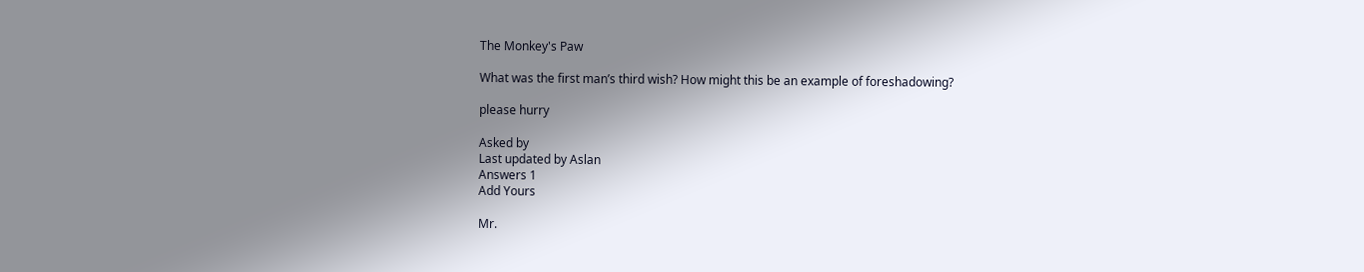The Monkey's Paw

What was the first man’s third wish? How might this be an example of foreshadowing?

please hurry

Asked by
Last updated by Aslan
Answers 1
Add Yours

Mr.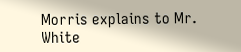Morris explains to Mr. White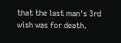that the last man's 3rd wish was for death.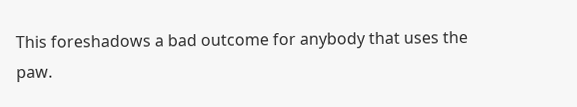This foreshadows a bad outcome for anybody that uses the paw.